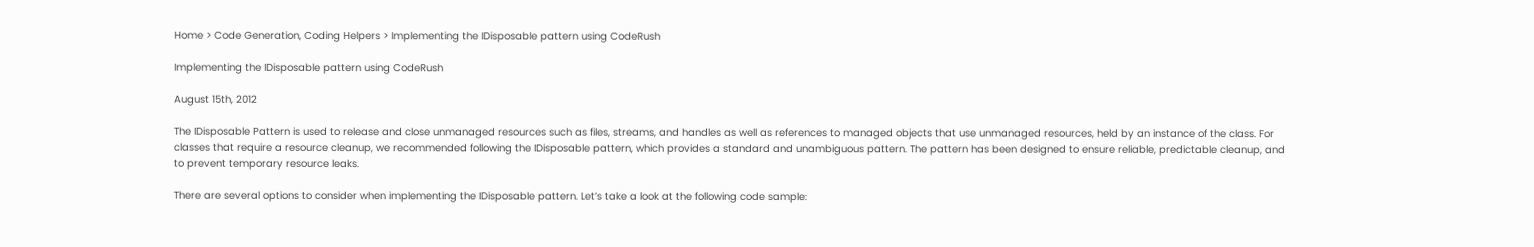Home > Code Generation, Coding Helpers > Implementing the IDisposable pattern using CodeRush

Implementing the IDisposable pattern using CodeRush

August 15th, 2012

The IDisposable Pattern is used to release and close unmanaged resources such as files, streams, and handles as well as references to managed objects that use unmanaged resources, held by an instance of the class. For classes that require a resource cleanup, we recommended following the IDisposable pattern, which provides a standard and unambiguous pattern. The pattern has been designed to ensure reliable, predictable cleanup, and to prevent temporary resource leaks.

There are several options to consider when implementing the IDisposable pattern. Let’s take a look at the following code sample: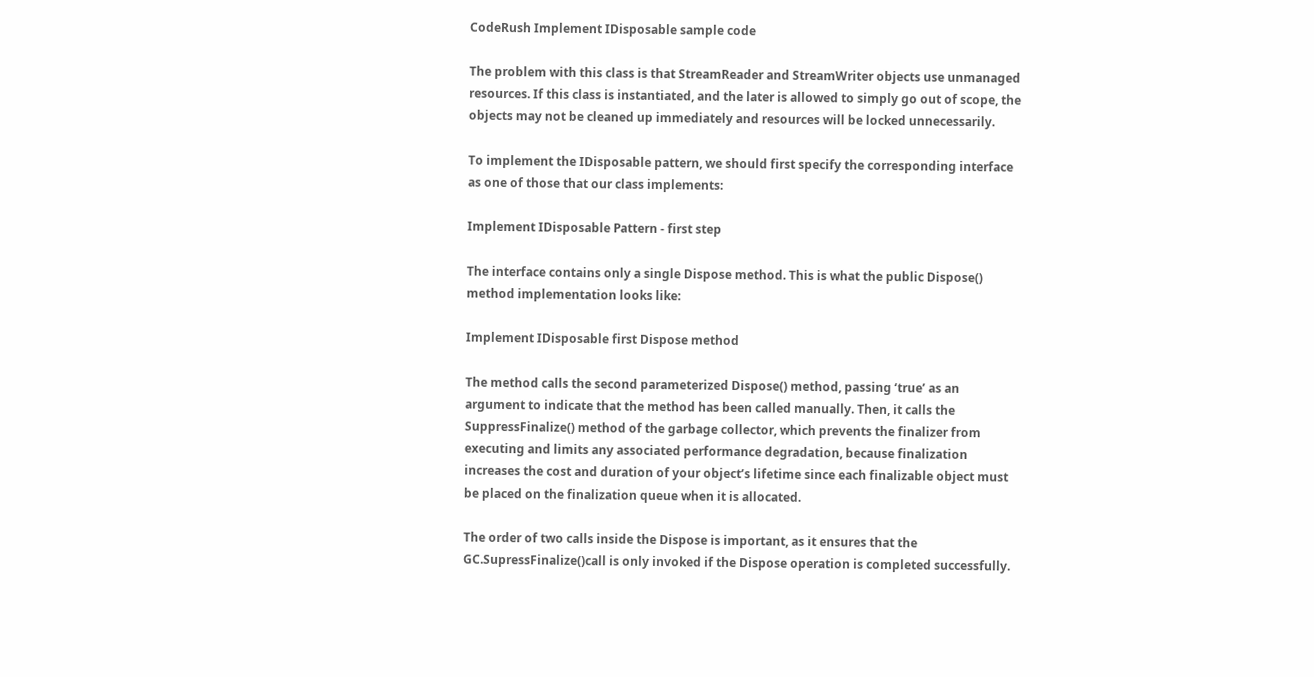CodeRush Implement IDisposable sample code

The problem with this class is that StreamReader and StreamWriter objects use unmanaged resources. If this class is instantiated, and the later is allowed to simply go out of scope, the objects may not be cleaned up immediately and resources will be locked unnecessarily.

To implement the IDisposable pattern, we should first specify the corresponding interface as one of those that our class implements:

Implement IDisposable Pattern - first step

The interface contains only a single Dispose method. This is what the public Dispose() method implementation looks like:

Implement IDisposable first Dispose method

The method calls the second parameterized Dispose() method, passing ‘true’ as an argument to indicate that the method has been called manually. Then, it calls the SuppressFinalize() method of the garbage collector, which prevents the finalizer from executing and limits any associated performance degradation, because finalization increases the cost and duration of your object’s lifetime since each finalizable object must be placed on the finalization queue when it is allocated.

The order of two calls inside the Dispose is important, as it ensures that the GC.SupressFinalize()call is only invoked if the Dispose operation is completed successfully.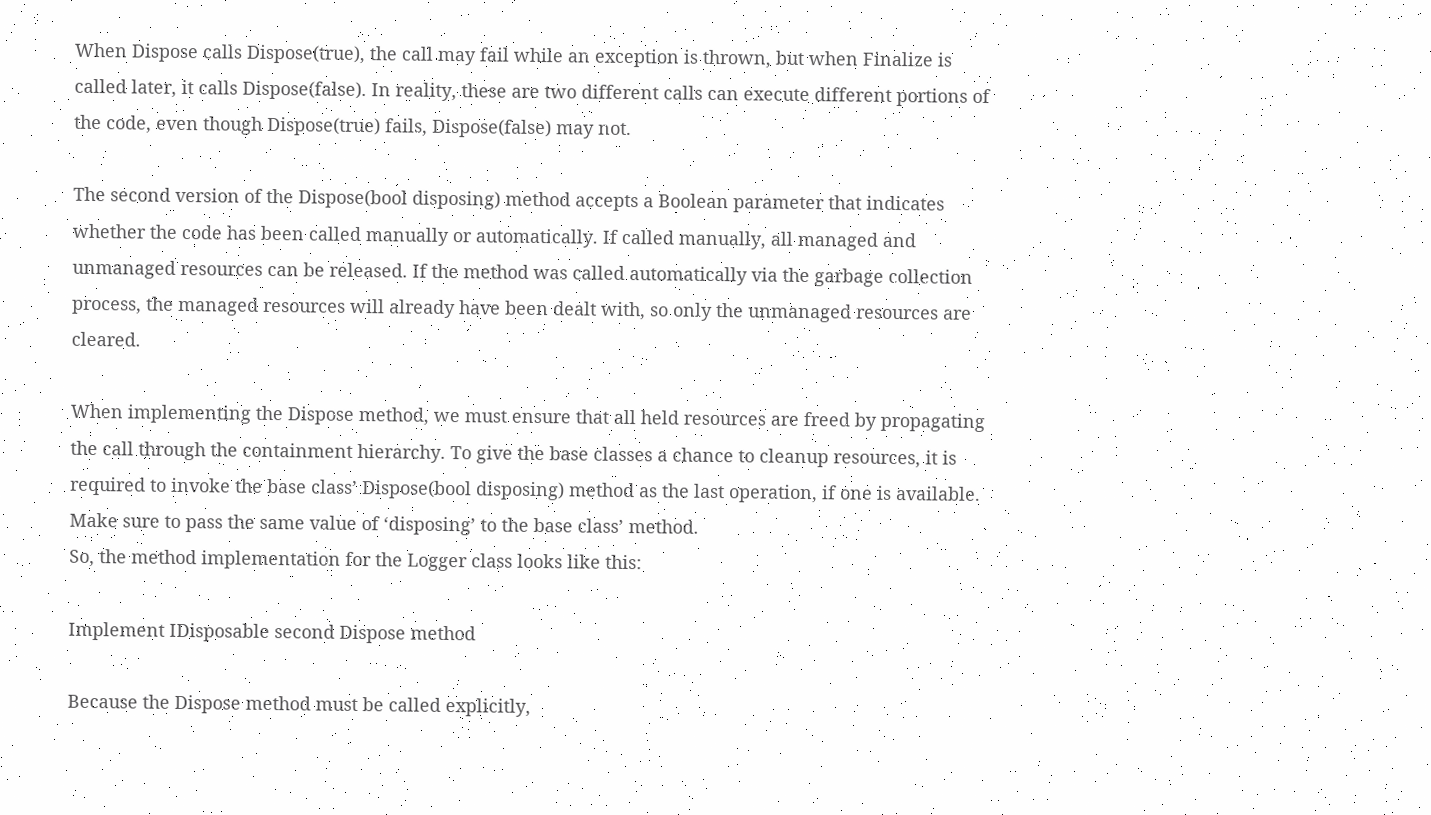When Dispose calls Dispose(true), the call may fail while an exception is thrown, but when Finalize is called later, it calls Dispose(false). In reality, these are two different calls can execute different portions of the code, even though Dispose(true) fails, Dispose(false) may not.

The second version of the Dispose(bool disposing) method accepts a Boolean parameter that indicates whether the code has been called manually or automatically. If called manually, all managed and unmanaged resources can be released. If the method was called automatically via the garbage collection process, the managed resources will already have been dealt with, so only the unmanaged resources are cleared.

When implementing the Dispose method, we must ensure that all held resources are freed by propagating the call through the containment hierarchy. To give the base classes a chance to cleanup resources, it is required to invoke the base class’ Dispose(bool disposing) method as the last operation, if one is available. Make sure to pass the same value of ‘disposing’ to the base class’ method.
So, the method implementation for the Logger class looks like this:

Implement IDisposable second Dispose method

Because the Dispose method must be called explicitly,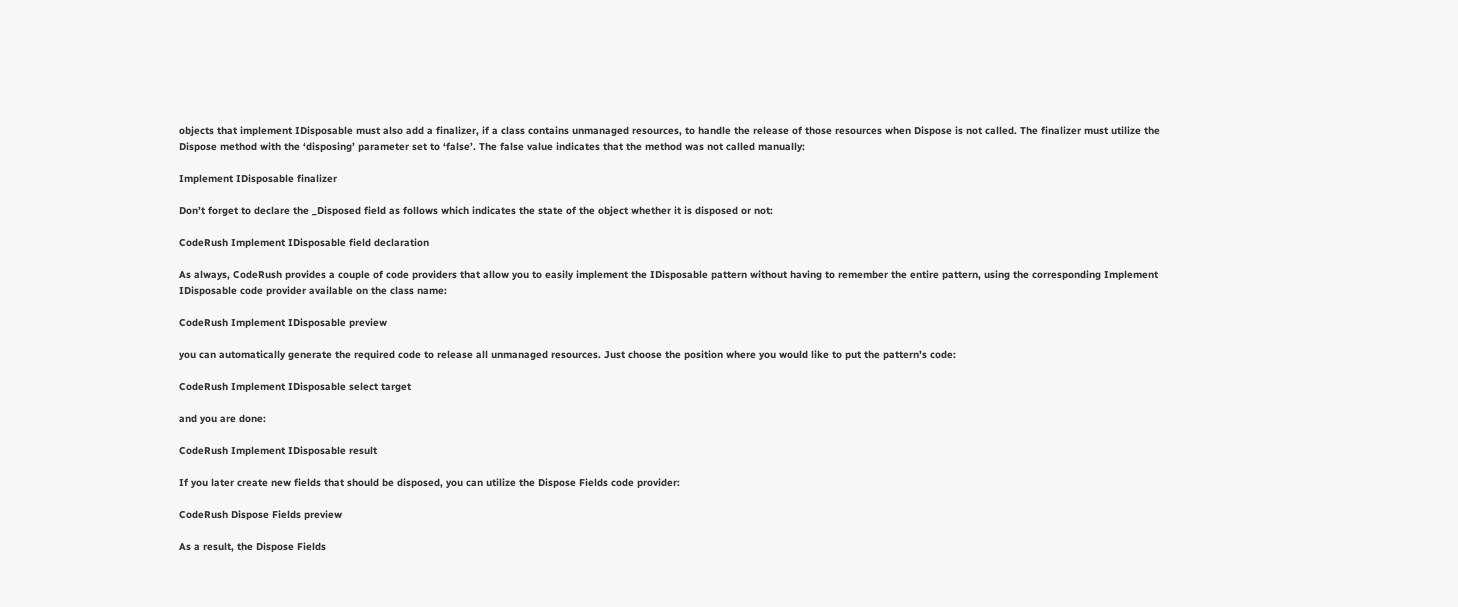objects that implement IDisposable must also add a finalizer, if a class contains unmanaged resources, to handle the release of those resources when Dispose is not called. The finalizer must utilize the Dispose method with the ‘disposing’ parameter set to ‘false’. The false value indicates that the method was not called manually:

Implement IDisposable finalizer

Don’t forget to declare the _Disposed field as follows which indicates the state of the object whether it is disposed or not:

CodeRush Implement IDisposable field declaration

As always, CodeRush provides a couple of code providers that allow you to easily implement the IDisposable pattern without having to remember the entire pattern, using the corresponding Implement IDisposable code provider available on the class name:

CodeRush Implement IDisposable preview

you can automatically generate the required code to release all unmanaged resources. Just choose the position where you would like to put the pattern’s code:

CodeRush Implement IDisposable select target

and you are done:

CodeRush Implement IDisposable result

If you later create new fields that should be disposed, you can utilize the Dispose Fields code provider:

CodeRush Dispose Fields preview

As a result, the Dispose Fields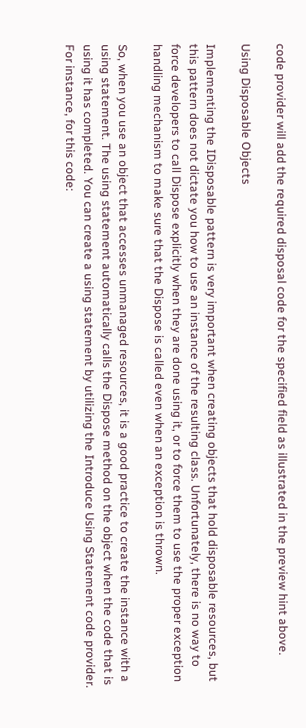code provider will add the required disposal code for the specified field as illustrated in the preview hint above.

Using Disposable Objects

Implementing the IDisposable pattern is very important when creating objects that hold disposable resources, but this pattern does not dictate you how to use an instance of the resulting class. Unfortunately, there is no way to force developers to call Dispose explicitly when they are done using it, or to force them to use the proper exception handling mechanism to make sure that the Dispose is called even when an exception is thrown.

So, when you use an object that accesses unmanaged resources, it is a good practice to create the instance with a using statement. The using statement automatically calls the Dispose method on the object when the code that is using it has completed. You can create a using statement by utilizing the Introduce Using Statement code provider. For instance, for this code: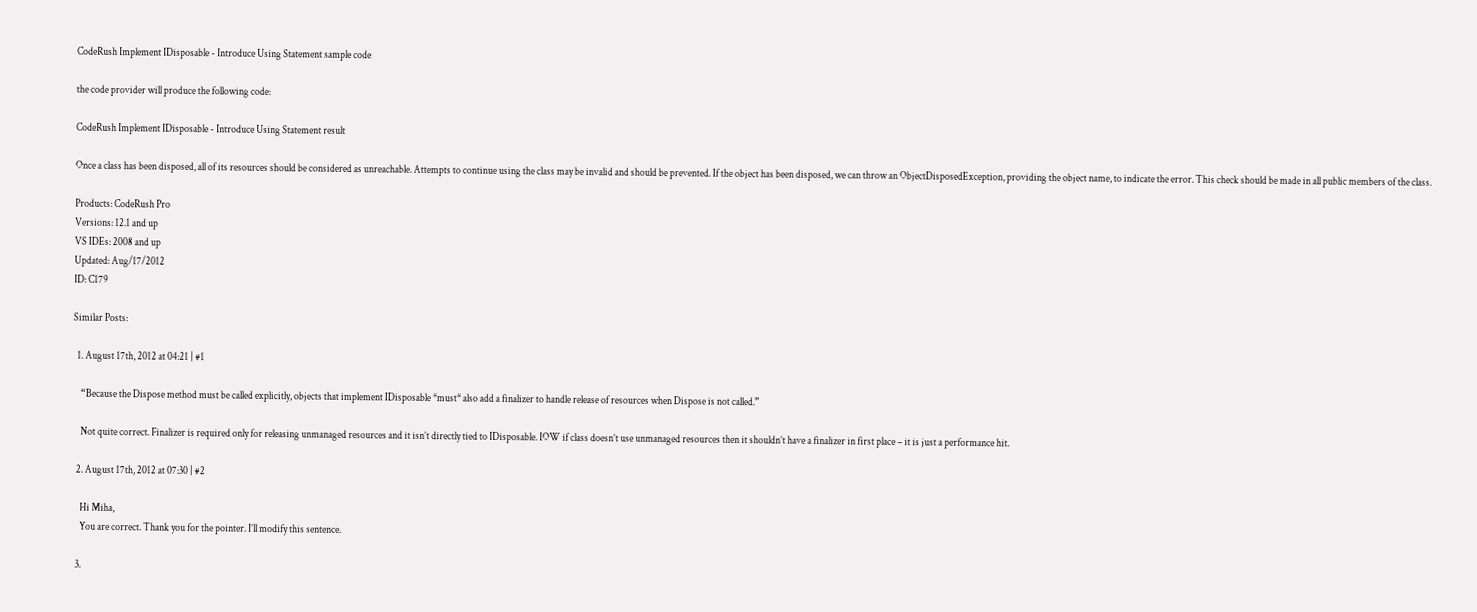CodeRush Implement IDisposable - Introduce Using Statement sample code

the code provider will produce the following code:

CodeRush Implement IDisposable - Introduce Using Statement result

Once a class has been disposed, all of its resources should be considered as unreachable. Attempts to continue using the class may be invalid and should be prevented. If the object has been disposed, we can throw an ObjectDisposedException, providing the object name, to indicate the error. This check should be made in all public members of the class.

Products: CodeRush Pro
Versions: 12.1 and up
VS IDEs: 2008 and up
Updated: Aug/17/2012
ID: C179

Similar Posts:

  1. August 17th, 2012 at 04:21 | #1

    “Because the Dispose method must be called explicitly, objects that implement IDisposable *must* also add a finalizer to handle release of resources when Dispose is not called.”

    Not quite correct. Finalizer is required only for releasing unmanaged resources and it isn’t directly tied to IDisposable. IOW if class doesn’t use unmanaged resources then it shouldn’t have a finalizer in first place – it is just a performance hit.

  2. August 17th, 2012 at 07:30 | #2

    Hi Miha,
    You are correct. Thank you for the pointer. I’ll modify this sentence.

  3.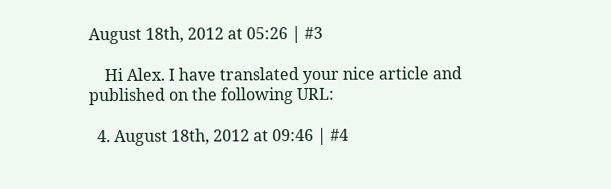August 18th, 2012 at 05:26 | #3

    Hi Alex. I have translated your nice article and published on the following URL:

  4. August 18th, 2012 at 09:46 | #4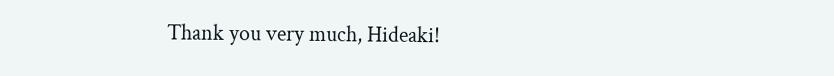Thank you very much, Hideaki!